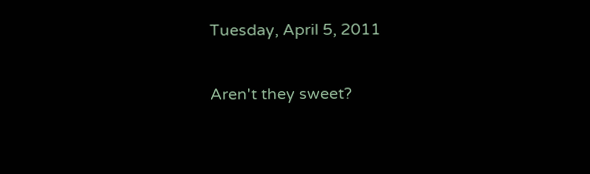Tuesday, April 5, 2011

Aren't they sweet?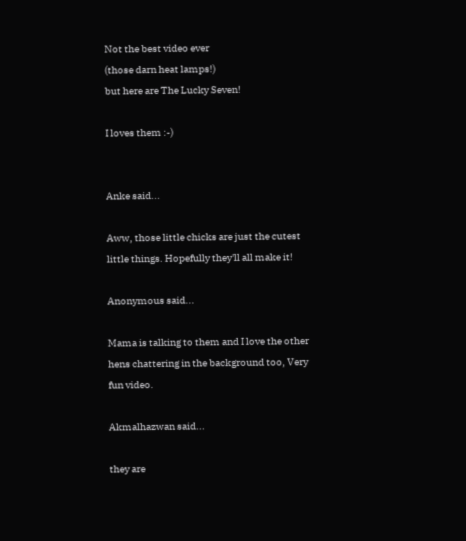Not the best video ever
(those darn heat lamps!)
but here are The Lucky Seven!

I loves them :-)


Anke said...

Aww, those little chicks are just the cutest little things. Hopefully they'll all make it!

Anonymous said...

Mama is talking to them and I love the other hens chattering in the background too, Very fun video.

Akmalhazwan said...

they are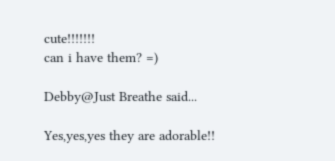cute!!!!!!!
can i have them? =)

Debby@Just Breathe said...

Yes,yes,yes they are adorable!!